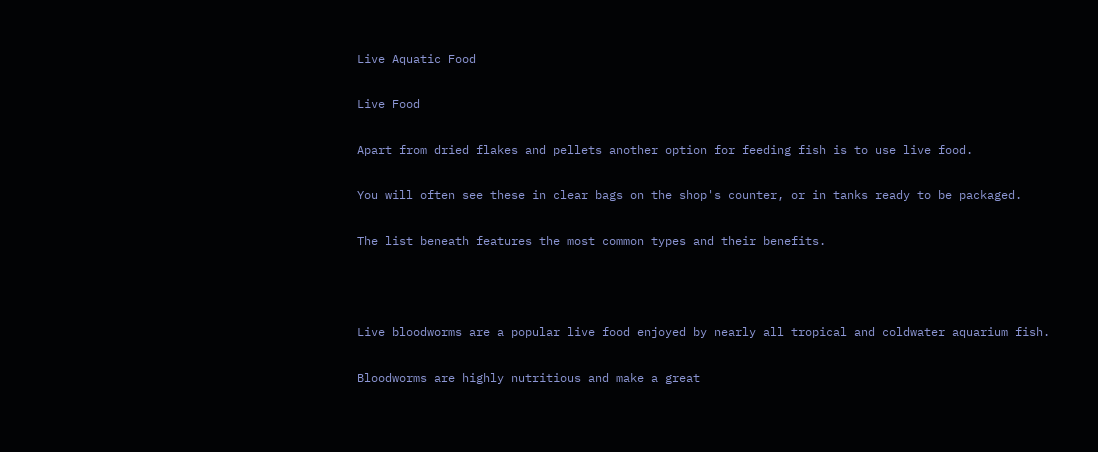Live Aquatic Food

Live Food

Apart from dried flakes and pellets another option for feeding fish is to use live food.

You will often see these in clear bags on the shop's counter, or in tanks ready to be packaged.

The list beneath features the most common types and their benefits.



Live bloodworms are a popular live food enjoyed by nearly all tropical and coldwater aquarium fish.

Bloodworms are highly nutritious and make a great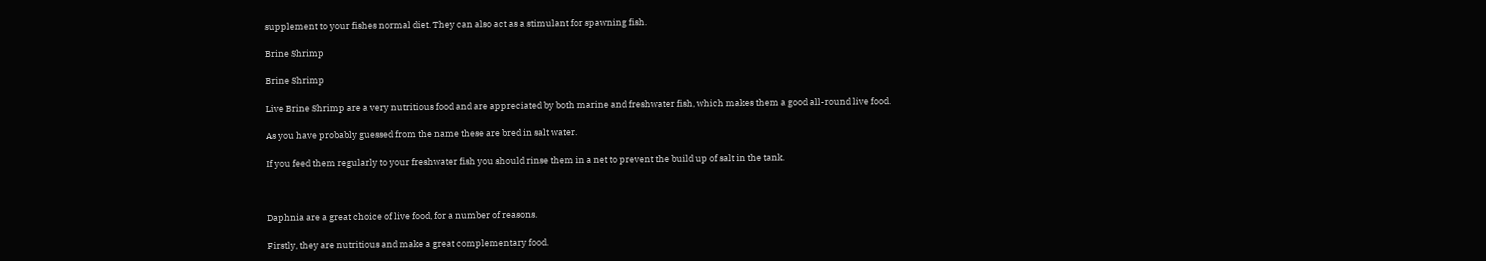supplement to your fishes normal diet. They can also act as a stimulant for spawning fish.

Brine Shrimp

Brine Shrimp

Live Brine Shrimp are a very nutritious food and are appreciated by both marine and freshwater fish, which makes them a good all-round live food.

As you have probably guessed from the name these are bred in salt water.

If you feed them regularly to your freshwater fish you should rinse them in a net to prevent the build up of salt in the tank.



Daphnia are a great choice of live food, for a number of reasons.

Firstly, they are nutritious and make a great complementary food.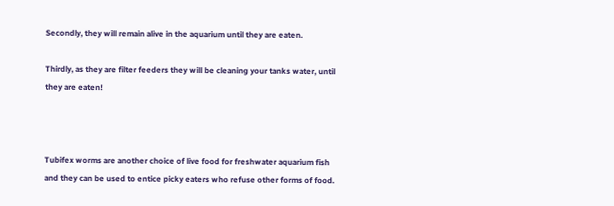Secondly, they will remain alive in the aquarium until they are eaten.

Thirdly, as they are filter feeders they will be cleaning your tanks water, until they are eaten!



Tubifex worms are another choice of live food for freshwater aquarium fish and they can be used to entice picky eaters who refuse other forms of food.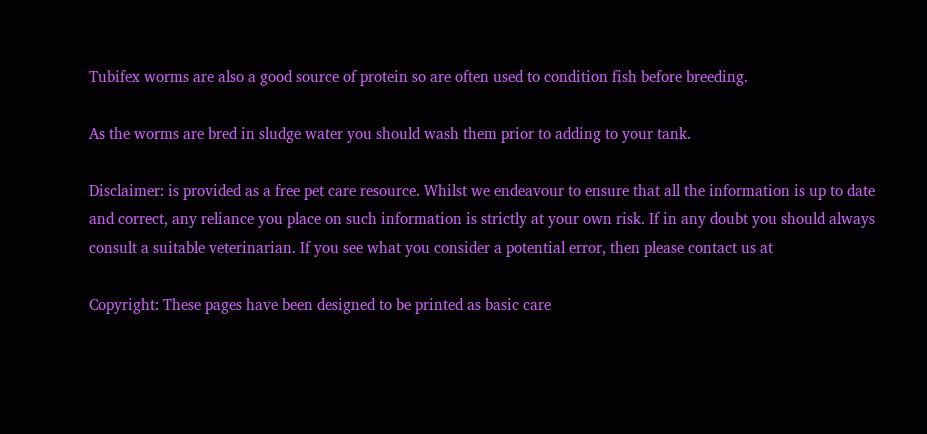Tubifex worms are also a good source of protein so are often used to condition fish before breeding.

As the worms are bred in sludge water you should wash them prior to adding to your tank.

Disclaimer: is provided as a free pet care resource. Whilst we endeavour to ensure that all the information is up to date and correct, any reliance you place on such information is strictly at your own risk. If in any doubt you should always consult a suitable veterinarian. If you see what you consider a potential error, then please contact us at

Copyright: These pages have been designed to be printed as basic care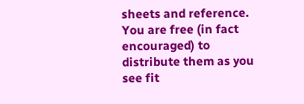sheets and reference. You are free (in fact encouraged) to distribute them as you see fit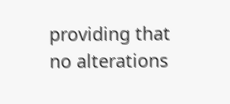providing that no alterations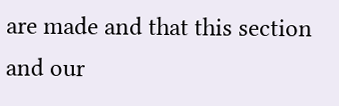are made and that this section and our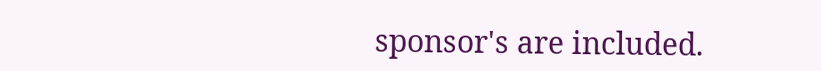sponsor's are included.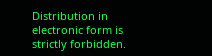Distribution in electronic form is strictly forbidden.